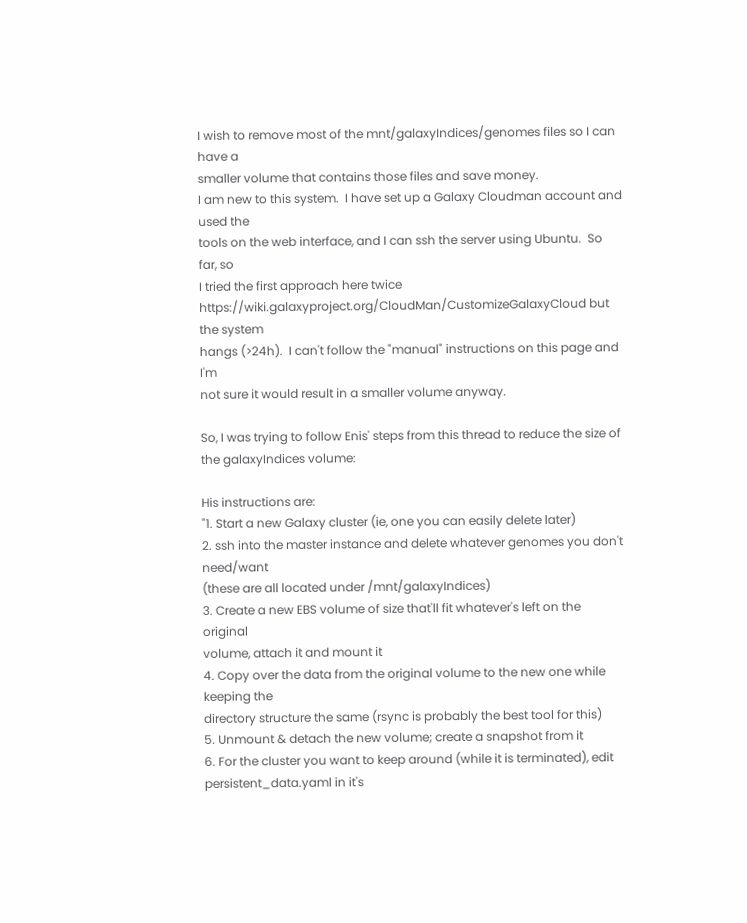I wish to remove most of the mnt/galaxyIndices/genomes files so I can have a
smaller volume that contains those files and save money.
I am new to this system.  I have set up a Galaxy Cloudman account and used the
tools on the web interface, and I can ssh the server using Ubuntu.  So far, so
I tried the first approach here twice
https://wiki.galaxyproject.org/CloudMan/CustomizeGalaxyCloud but the system
hangs (>24h).  I can't follow the "manual" instructions on this page and I'm
not sure it would result in a smaller volume anyway.

So, I was trying to follow Enis' steps from this thread to reduce the size of
the galaxyIndices volume:

His instructions are:
"1. Start a new Galaxy cluster (ie, one you can easily delete later)
2. ssh into the master instance and delete whatever genomes you don't need/want
(these are all located under /mnt/galaxyIndices)
3. Create a new EBS volume of size that'll fit whatever's left on the original
volume, attach it and mount it
4. Copy over the data from the original volume to the new one while keeping the
directory structure the same (rsync is probably the best tool for this)
5. Unmount & detach the new volume; create a snapshot from it
6. For the cluster you want to keep around (while it is terminated), edit
persistent_data.yaml in it's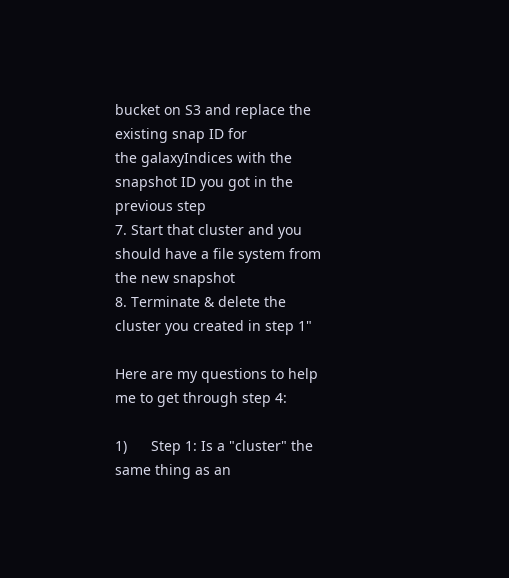bucket on S3 and replace the existing snap ID for
the galaxyIndices with the snapshot ID you got in the previous step
7. Start that cluster and you should have a file system from the new snapshot
8. Terminate & delete the cluster you created in step 1"

Here are my questions to help me to get through step 4:

1)      Step 1: Is a "cluster" the same thing as an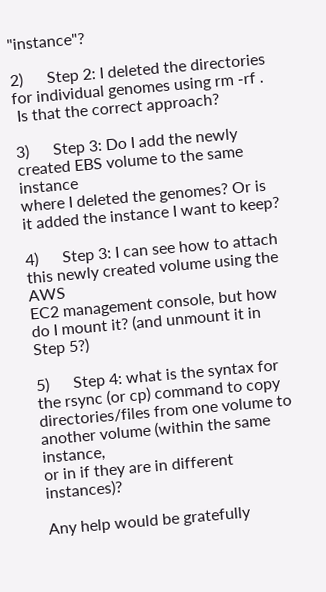"instance"?

2)      Step 2: I deleted the directories for individual genomes using rm -rf .
 Is that the correct approach?

3)      Step 3: Do I add the newly created EBS volume to the same instance
where I deleted the genomes? Or is it added the instance I want to keep?

4)      Step 3: I can see how to attach this newly created volume using the AWS
EC2 management console, but how do I mount it? (and unmount it in Step 5?)

5)      Step 4: what is the syntax for the rsync (or cp) command to copy
directories/files from one volume to another volume (within the same instance,
or in if they are in different instances)?

Any help would be gratefully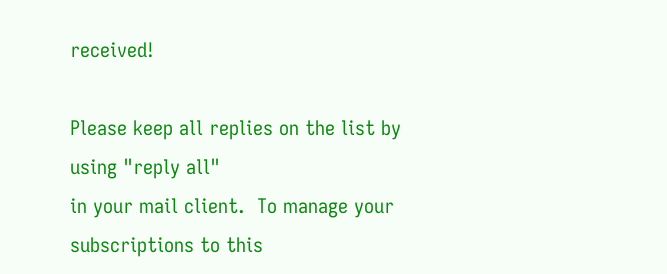received!

Please keep all replies on the list by using "reply all"
in your mail client.  To manage your subscriptions to this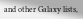and other Galaxy lists,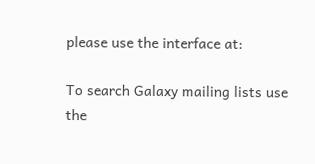please use the interface at:

To search Galaxy mailing lists use the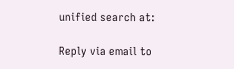unified search at:

Reply via email to